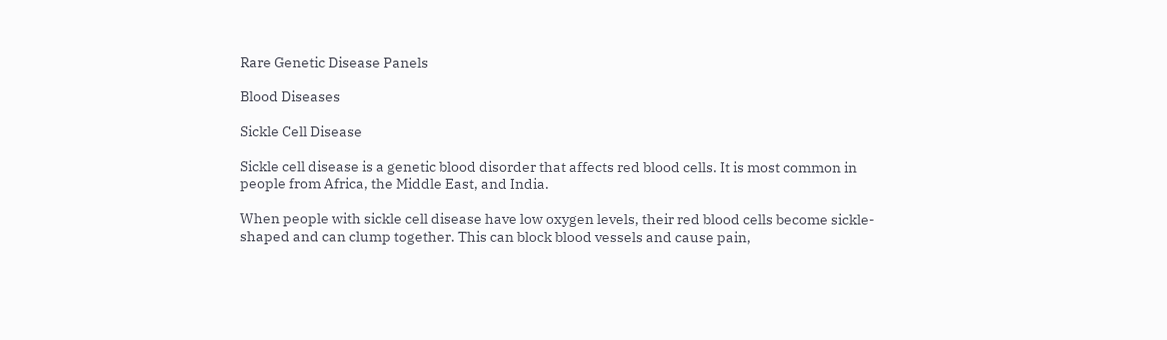Rare Genetic Disease Panels

Blood Diseases

Sickle Cell Disease

Sickle cell disease is a genetic blood disorder that affects red blood cells. It is most common in people from Africa, the Middle East, and India.

When people with sickle cell disease have low oxygen levels, their red blood cells become sickle-shaped and can clump together. This can block blood vessels and cause pain,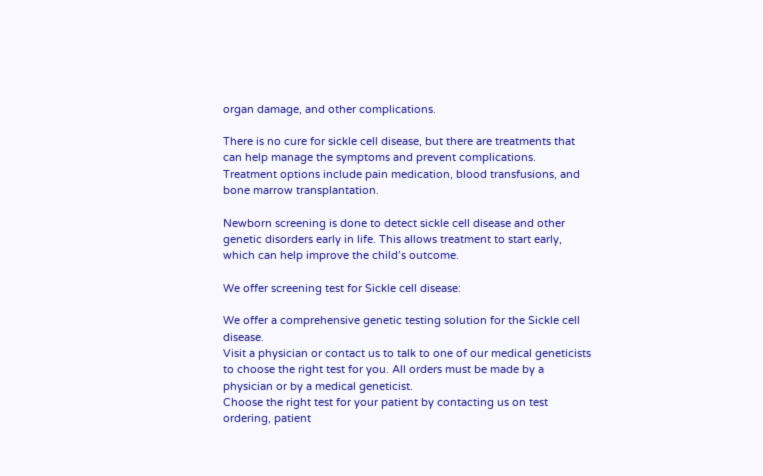organ damage, and other complications.

There is no cure for sickle cell disease, but there are treatments that can help manage the symptoms and prevent complications. Treatment options include pain medication, blood transfusions, and bone marrow transplantation.

Newborn screening is done to detect sickle cell disease and other genetic disorders early in life. This allows treatment to start early, which can help improve the child’s outcome.

We offer screening test for Sickle cell disease:

We offer a comprehensive genetic testing solution for the Sickle cell disease.
Visit a physician or contact us to talk to one of our medical geneticists to choose the right test for you. All orders must be made by a physician or by a medical geneticist.
Choose the right test for your patient by contacting us on test ordering, patient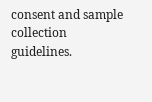consent and sample collection guidelines.